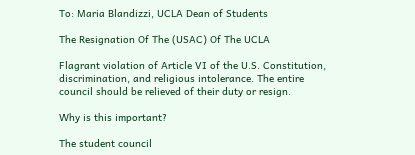To: Maria Blandizzi, UCLA Dean of Students

The Resignation Of The (USAC) Of The UCLA

Flagrant violation of Article VI of the U.S. Constitution, discrimination, and religious intolerance. The entire council should be relieved of their duty or resign.

Why is this important?

The student council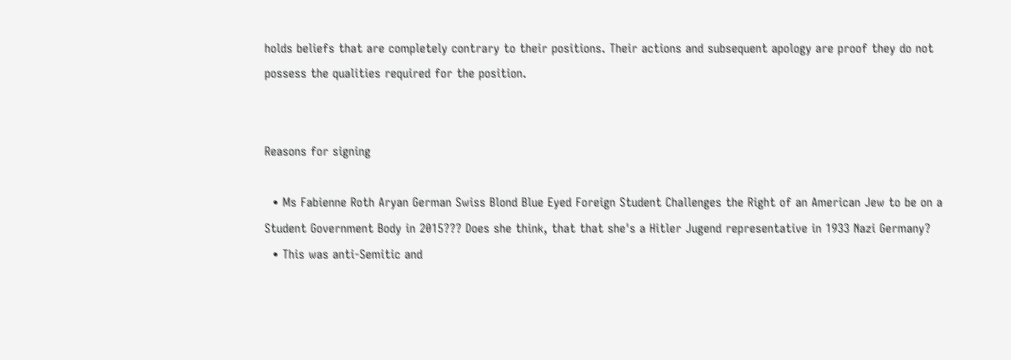holds beliefs that are completely contrary to their positions. Their actions and subsequent apology are proof they do not possess the qualities required for the position.


Reasons for signing

  • Ms Fabienne Roth Aryan German Swiss Blond Blue Eyed Foreign Student Challenges the Right of an American Jew to be on a Student Government Body in 2015??? Does she think, that that she's a Hitler Jugend representative in 1933 Nazi Germany?
  • This was anti-Semitic and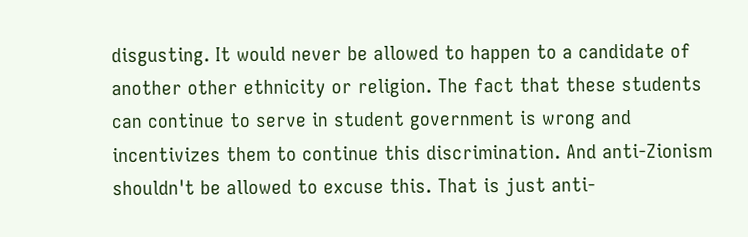disgusting. It would never be allowed to happen to a candidate of another other ethnicity or religion. The fact that these students can continue to serve in student government is wrong and incentivizes them to continue this discrimination. And anti-Zionism shouldn't be allowed to excuse this. That is just anti-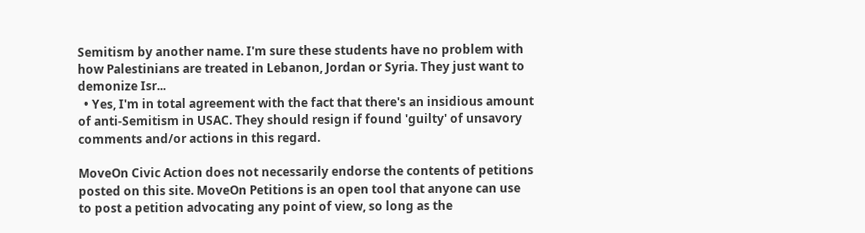Semitism by another name. I'm sure these students have no problem with how Palestinians are treated in Lebanon, Jordan or Syria. They just want to demonize Isr...
  • Yes, I'm in total agreement with the fact that there's an insidious amount of anti-Semitism in USAC. They should resign if found 'guilty' of unsavory comments and/or actions in this regard.

MoveOn Civic Action does not necessarily endorse the contents of petitions posted on this site. MoveOn Petitions is an open tool that anyone can use to post a petition advocating any point of view, so long as the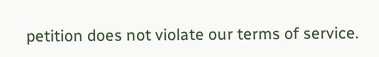petition does not violate our terms of service.